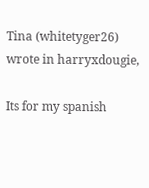Tina (whitetyger26) wrote in harryxdougie,

Its for my spanish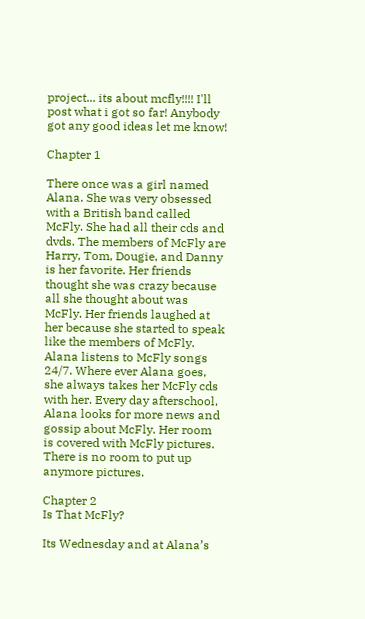project... its about mcfly!!!! I'll post what i got so far! Anybody got any good ideas let me know!

Chapter 1

There once was a girl named Alana. She was very obsessed with a British band called McFly. She had all their cds and dvds. The members of McFly are Harry, Tom, Dougie, and Danny is her favorite. Her friends thought she was crazy because all she thought about was McFly. Her friends laughed at her because she started to speak like the members of McFly. Alana listens to McFly songs 24/7. Where ever Alana goes, she always takes her McFly cds with her. Every day afterschool, Alana looks for more news and gossip about McFly. Her room is covered with McFly pictures. There is no room to put up anymore pictures.

Chapter 2
Is That McFly?

Its Wednesday and at Alana’s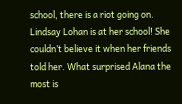school, there is a riot going on. Lindsay Lohan is at her school! She couldn’t believe it when her friends told her. What surprised Alana the most is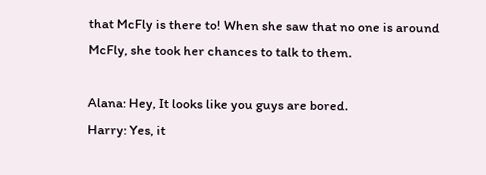that McFly is there to! When she saw that no one is around McFly, she took her chances to talk to them.

Alana: Hey, It looks like you guys are bored.
Harry: Yes, it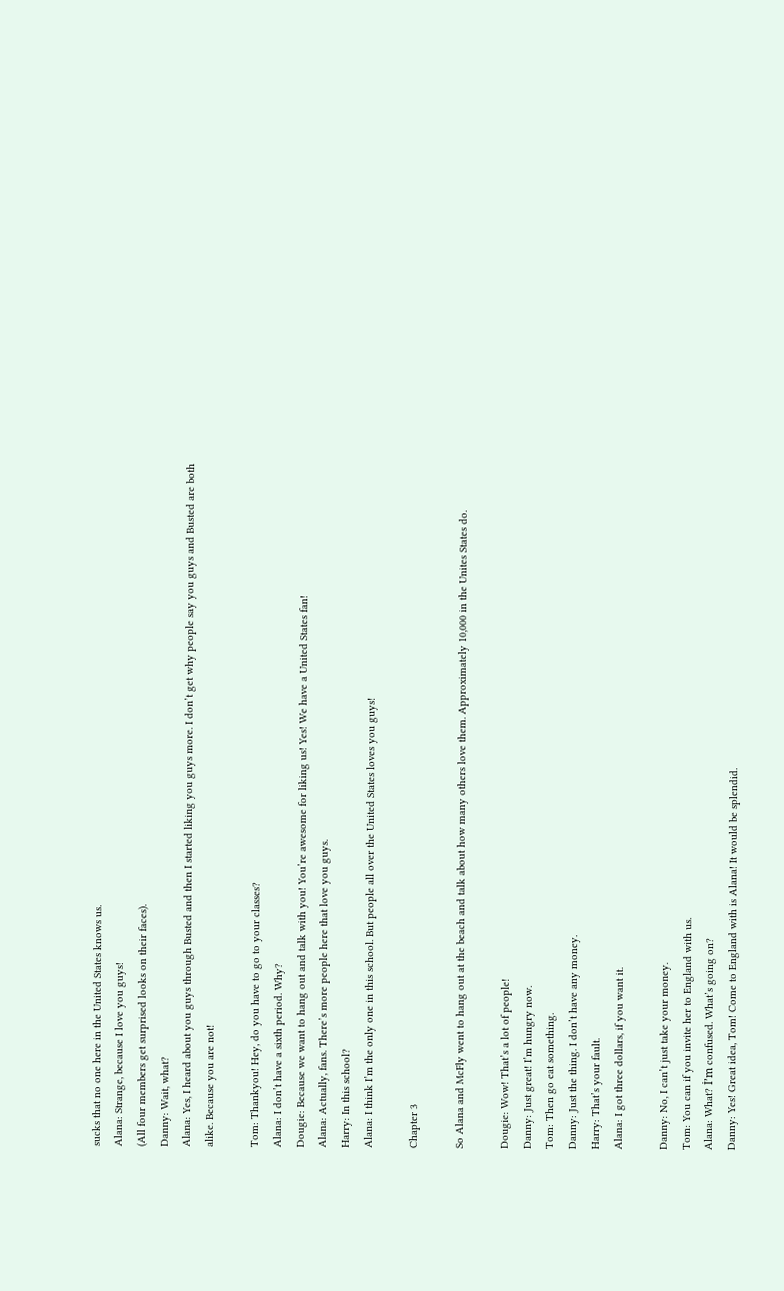sucks that no one here in the United States knows us.
Alana: Strange, because I love you guys!
(All four members get surprised looks on their faces).
Danny: Wait, what?
Alana: Yes, I heard about you guys through Busted and then I started liking you guys more. I don’t get why people say you guys and Busted are both alike. Because you are not!

Tom: Thankyou! Hey, do you have to go to your classes?
Alana: I don’t have a sixth period. Why?
Dougie: Because we want to hang out and talk with you! You’re awesome for liking us! Yes! We have a United States fan!
Alana: Actually, fans. There’s more people here that love you guys.
Harry: In this school?
Alana: I think I’m the only one in this school. But people all over the United States loves you guys!

Chapter 3

So Alana and McFly went to hang out at the beach and talk about how many others love them. Approximately 10,000 in the Unites States do.

Dougie: Wow! That’s a lot of people!
Danny: Just great! I’m hungry now.
Tom: Then go eat something.
Danny: Just the thing. I don’t have any money.
Harry: That’s your fault.
Alana: I got three dollars, if you want it.

Danny: No, I can’t just take your money.
Tom: You can if you invite her to England with us.
Alana: What? İ’m confused. What’s going on?
Danny: Yes! Great idea, Tom! Come to England with is Alana! It would be splendid.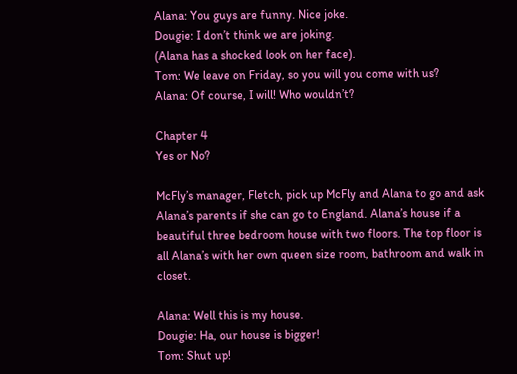Alana: You guys are funny. Nice joke.
Dougie: I don’t think we are joking.
(Alana has a shocked look on her face).
Tom: We leave on Friday, so you will you come with us?
Alana: Of course, I will! Who wouldn’t?

Chapter 4
Yes or No?

McFly’s manager, Fletch, pick up McFly and Alana to go and ask Alana’s parents if she can go to England. Alana’s house if a beautiful three bedroom house with two floors. The top floor is all Alana’s with her own queen size room, bathroom and walk in closet.

Alana: Well this is my house.
Dougie: Ha, our house is bigger!
Tom: Shut up!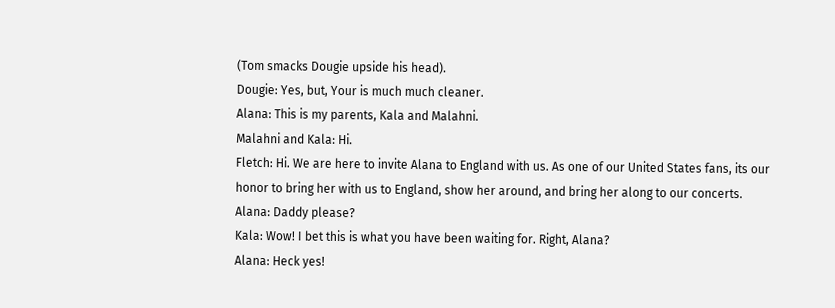(Tom smacks Dougie upside his head).
Dougie: Yes, but, Your is much much cleaner.
Alana: This is my parents, Kala and Malahni.
Malahni and Kala: Hi.
Fletch: Hi. We are here to invite Alana to England with us. As one of our United States fans, its our honor to bring her with us to England, show her around, and bring her along to our concerts.
Alana: Daddy please?
Kala: Wow! I bet this is what you have been waiting for. Right, Alana?
Alana: Heck yes!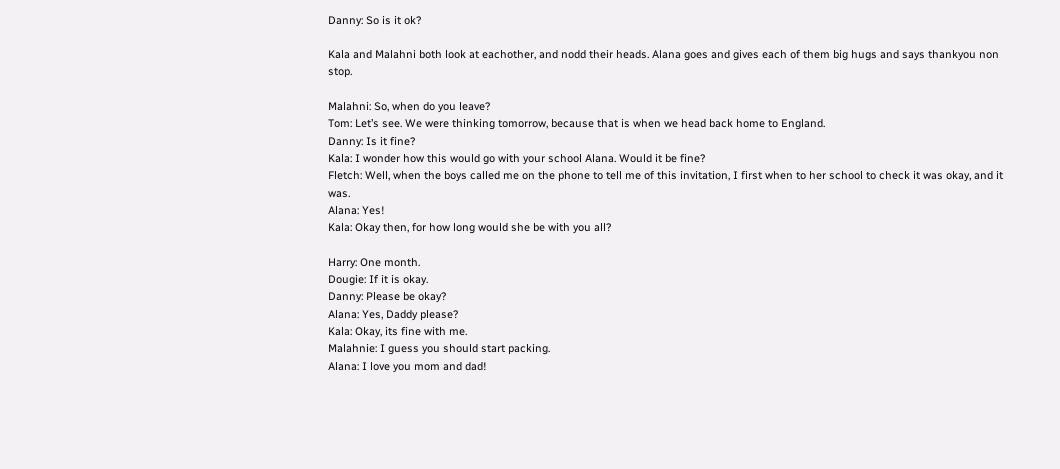Danny: So is it ok?

Kala and Malahni both look at eachother, and nodd their heads. Alana goes and gives each of them big hugs and says thankyou non stop.

Malahni: So, when do you leave?
Tom: Let’s see. We were thinking tomorrow, because that is when we head back home to England.
Danny: Is it fine?
Kala: I wonder how this would go with your school Alana. Would it be fine?
Fletch: Well, when the boys called me on the phone to tell me of this invitation, I first when to her school to check it was okay, and it was.
Alana: Yes!
Kala: Okay then, for how long would she be with you all?

Harry: One month.
Dougie: If it is okay.
Danny: Please be okay?
Alana: Yes, Daddy please?
Kala: Okay, its fine with me.
Malahnie: I guess you should start packing.
Alana: I love you mom and dad!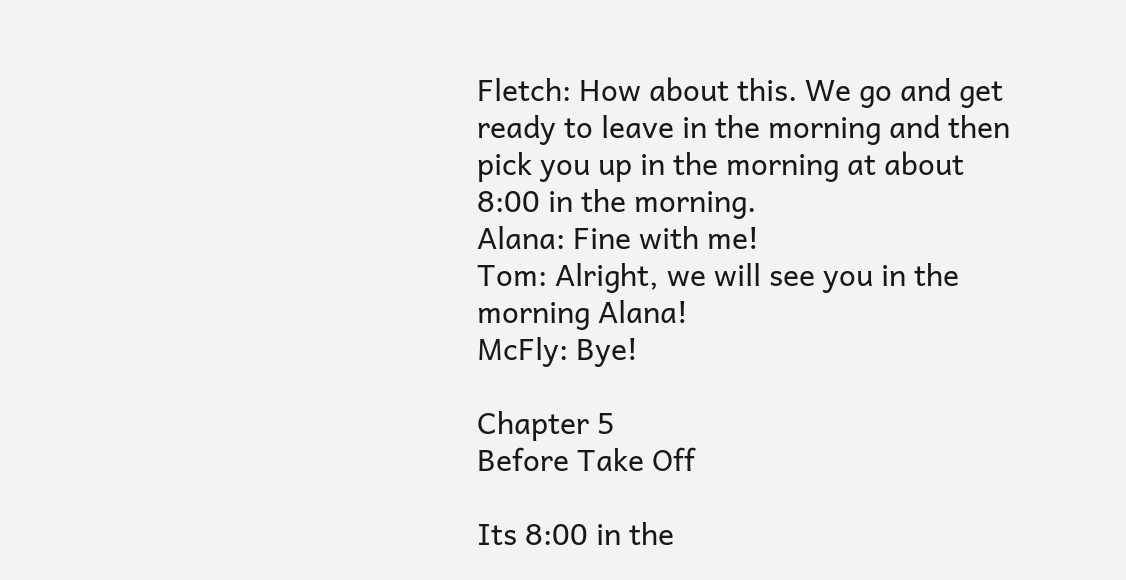Fletch: How about this. We go and get ready to leave in the morning and then pick you up in the morning at about 8:00 in the morning.
Alana: Fine with me!
Tom: Alright, we will see you in the morning Alana!
McFly: Bye!

Chapter 5
Before Take Off

Its 8:00 in the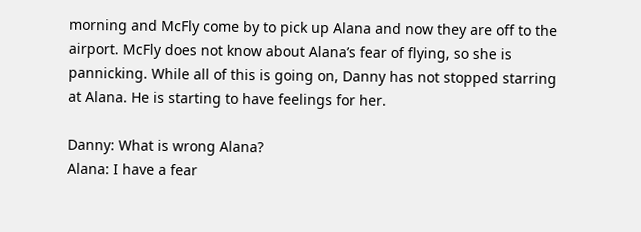morning and McFly come by to pick up Alana and now they are off to the airport. McFly does not know about Alana’s fear of flying, so she is pannicking. While all of this is going on, Danny has not stopped starring at Alana. He is starting to have feelings for her.

Danny: What is wrong Alana?
Alana: I have a fear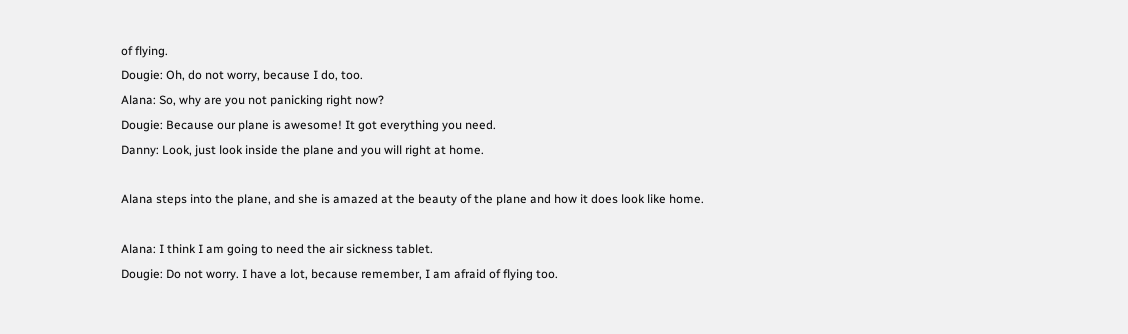of flying.
Dougie: Oh, do not worry, because I do, too.
Alana: So, why are you not panicking right now?
Dougie: Because our plane is awesome! It got everything you need.
Danny: Look, just look inside the plane and you will right at home.

Alana steps into the plane, and she is amazed at the beauty of the plane and how it does look like home.

Alana: I think I am going to need the air sickness tablet.
Dougie: Do not worry. I have a lot, because remember, I am afraid of flying too.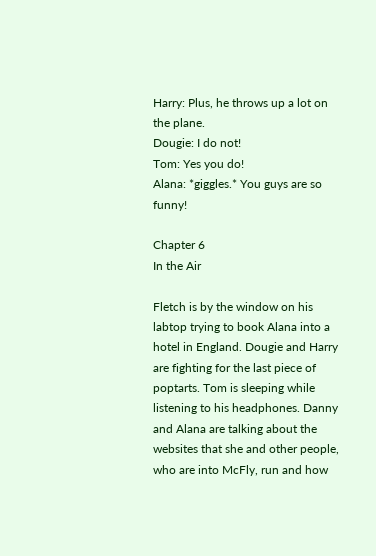Harry: Plus, he throws up a lot on the plane.
Dougie: I do not!
Tom: Yes you do!
Alana: *giggles.* You guys are so funny!

Chapter 6
In the Air

Fletch is by the window on his labtop trying to book Alana into a hotel in England. Dougie and Harry are fighting for the last piece of poptarts. Tom is sleeping while listening to his headphones. Danny and Alana are talking about the websites that she and other people, who are into McFly, run and how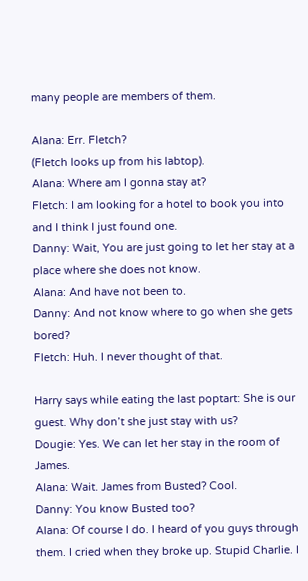many people are members of them.

Alana: Err. Fletch?
(Fletch looks up from his labtop).
Alana: Where am I gonna stay at?
Fletch: I am looking for a hotel to book you into and I think I just found one.
Danny: Wait, You are just going to let her stay at a place where she does not know.
Alana: And have not been to.
Danny: And not know where to go when she gets bored?
Fletch: Huh. I never thought of that.

Harry says while eating the last poptart: She is our guest. Why don’t she just stay with us?
Dougie: Yes. We can let her stay in the room of James.
Alana: Wait. James from Busted? Cool.
Danny: You know Busted too?
Alana: Of course I do. I heard of you guys through them. I cried when they broke up. Stupid Charlie. I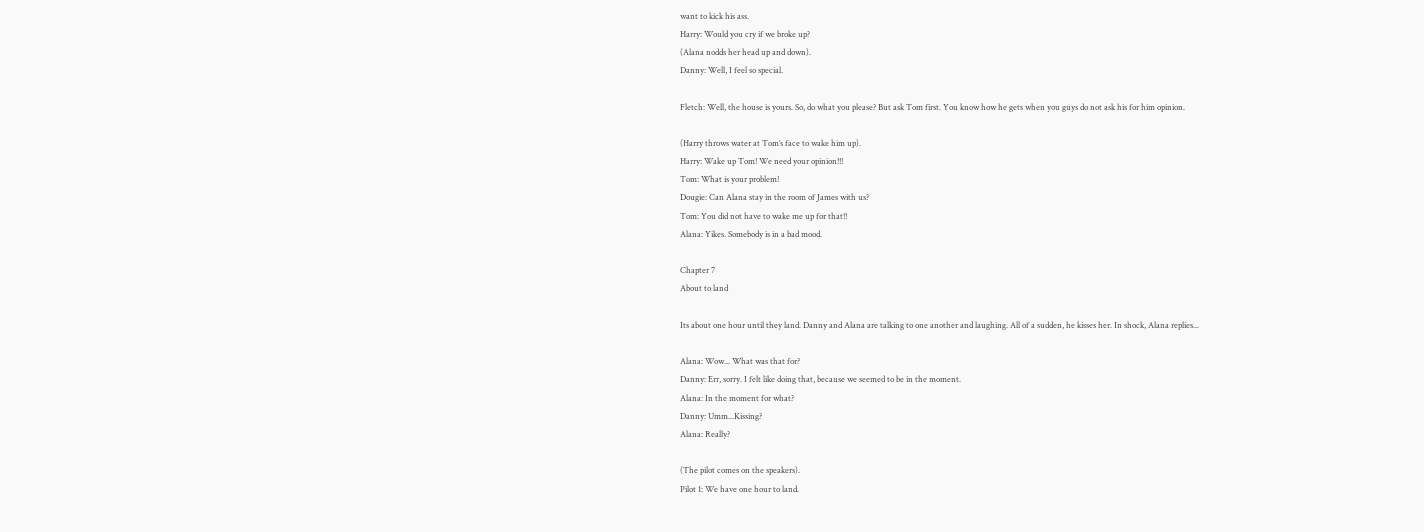want to kick his ass.
Harry: Would you cry if we broke up?
(Alana nodds her head up and down).
Danny: Well, I feel so special.

Fletch: Well, the house is yours. So, do what you please? But ask Tom first. You know how he gets when you guys do not ask his for him opinion.

(Harry throws water at Tom’s face to wake him up).
Harry: Wake up Tom! We need your opinion!!!
Tom: What is your problem!
Dougie: Can Alana stay in the room of James with us?
Tom: You did not have to wake me up for that!!
Alana: Yikes. Somebody is in a bad mood.

Chapter 7
About to land

Its about one hour until they land. Danny and Alana are talking to one another and laughing. All of a sudden, he kisses her. In shock, Alana replies...

Alana: Wow... What was that for?
Danny: Err, sorry. I felt like doing that, because we seemed to be in the moment.
Alana: In the moment for what?
Danny: Umm...Kissing?
Alana: Really?

(The pilot comes on the speakers).
Pilot 1: We have one hour to land.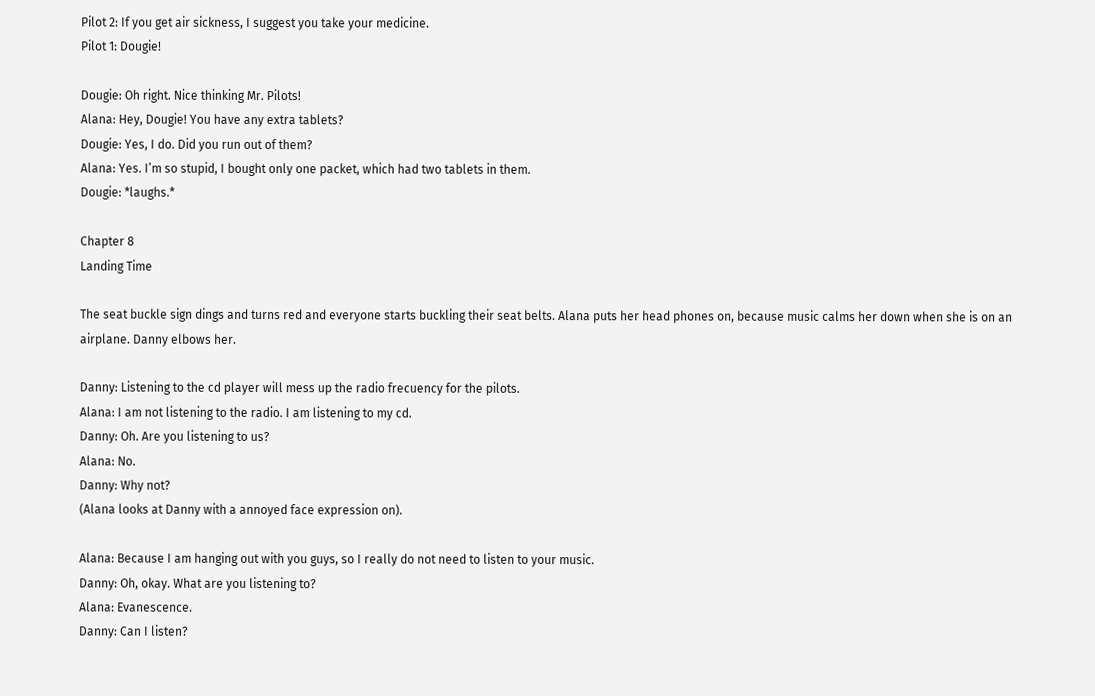Pilot 2: If you get air sickness, I suggest you take your medicine.
Pilot 1: Dougie!

Dougie: Oh right. Nice thinking Mr. Pilots!
Alana: Hey, Dougie! You have any extra tablets?
Dougie: Yes, I do. Did you run out of them?
Alana: Yes. I’m so stupid, I bought only one packet, which had two tablets in them.
Dougie: *laughs.*

Chapter 8
Landing Time

The seat buckle sign dings and turns red and everyone starts buckling their seat belts. Alana puts her head phones on, because music calms her down when she is on an airplane. Danny elbows her.

Danny: Listening to the cd player will mess up the radio frecuency for the pilots.
Alana: I am not listening to the radio. I am listening to my cd.
Danny: Oh. Are you listening to us?
Alana: No.
Danny: Why not?
(Alana looks at Danny with a annoyed face expression on).

Alana: Because I am hanging out with you guys, so I really do not need to listen to your music.
Danny: Oh, okay. What are you listening to?
Alana: Evanescence.
Danny: Can I listen?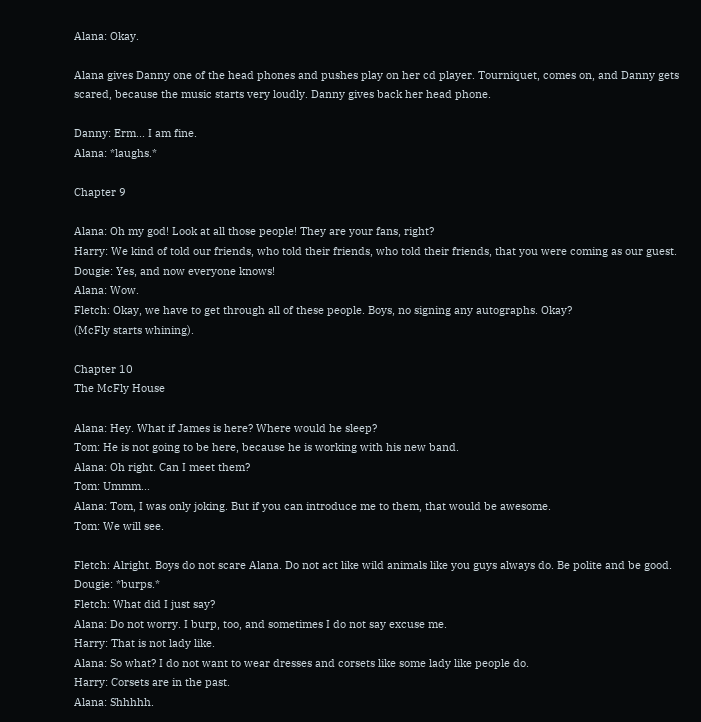Alana: Okay.

Alana gives Danny one of the head phones and pushes play on her cd player. Tourniquet, comes on, and Danny gets scared, because the music starts very loudly. Danny gives back her head phone.

Danny: Erm... I am fine.
Alana: *laughs.*

Chapter 9

Alana: Oh my god! Look at all those people! They are your fans, right?
Harry: We kind of told our friends, who told their friends, who told their friends, that you were coming as our guest.
Dougie: Yes, and now everyone knows!
Alana: Wow.
Fletch: Okay, we have to get through all of these people. Boys, no signing any autographs. Okay?
(McFly starts whining).

Chapter 10
The McFly House

Alana: Hey. What if James is here? Where would he sleep?
Tom: He is not going to be here, because he is working with his new band.
Alana: Oh right. Can I meet them?
Tom: Ummm...
Alana: Tom, I was only joking. But if you can introduce me to them, that would be awesome.
Tom: We will see.

Fletch: Alright. Boys do not scare Alana. Do not act like wild animals like you guys always do. Be polite and be good.
Dougie: *burps.*
Fletch: What did I just say?
Alana: Do not worry. I burp, too, and sometimes I do not say excuse me.
Harry: That is not lady like.
Alana: So what? I do not want to wear dresses and corsets like some lady like people do.
Harry: Corsets are in the past.
Alana: Shhhhh.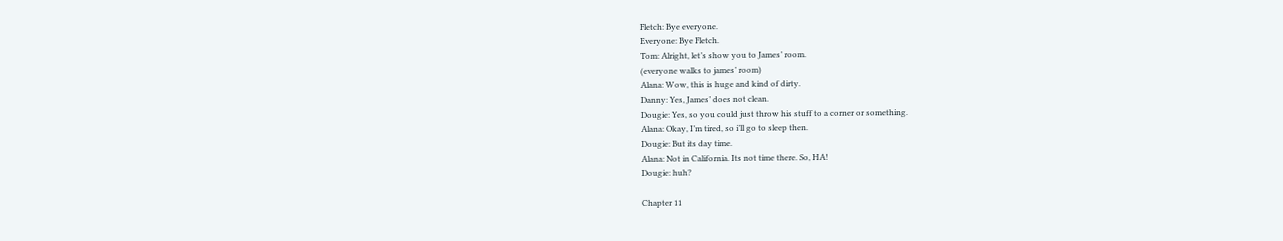Fletch: Bye everyone.
Everyone: Bye Fletch.
Tom: Alright, let’s show you to James’ room.
(everyone walks to james’ room)
Alana: Wow, this is huge and kind of dirty.
Danny: Yes, James’ does not clean.
Dougie: Yes, so you could just throw his stuff to a corner or something.
Alana: Okay, I’m tired, so i’ll go to sleep then.
Dougie: But its day time.
Alana: Not in California. Its not time there. So, HA!
Dougie: huh?

Chapter 11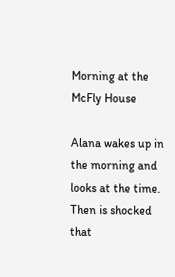Morning at the McFly House

Alana wakes up in the morning and looks at the time. Then is shocked that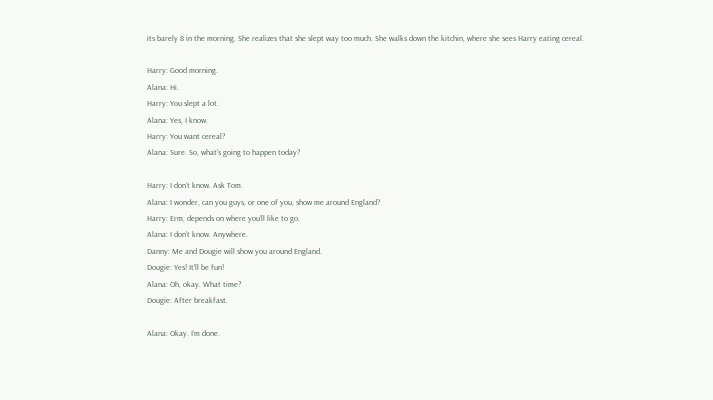its barely 8 in the morning. She realizes that she slept way too much. She walks down the kitchin, where she sees Harry eating cereal.

Harry: Good morning.
Alana: Hi.
Harry: You slept a lot.
Alana: Yes, I know.
Harry: You want cereal?
Alana: Sure. So, what’s going to happen today?

Harry: I don’t know. Ask Tom.
Alana: I wonder, can you guys, or one of you, show me around England?
Harry: Erm, depends on where you’ll like to go.
Alana: I don’t know. Anywhere.
Danny: Me and Dougie will show you around England.
Dougie: Yes! It’ll be fun!
Alana: Oh, okay. What time?
Dougie: After breakfast.

Alana: Okay. I’m done.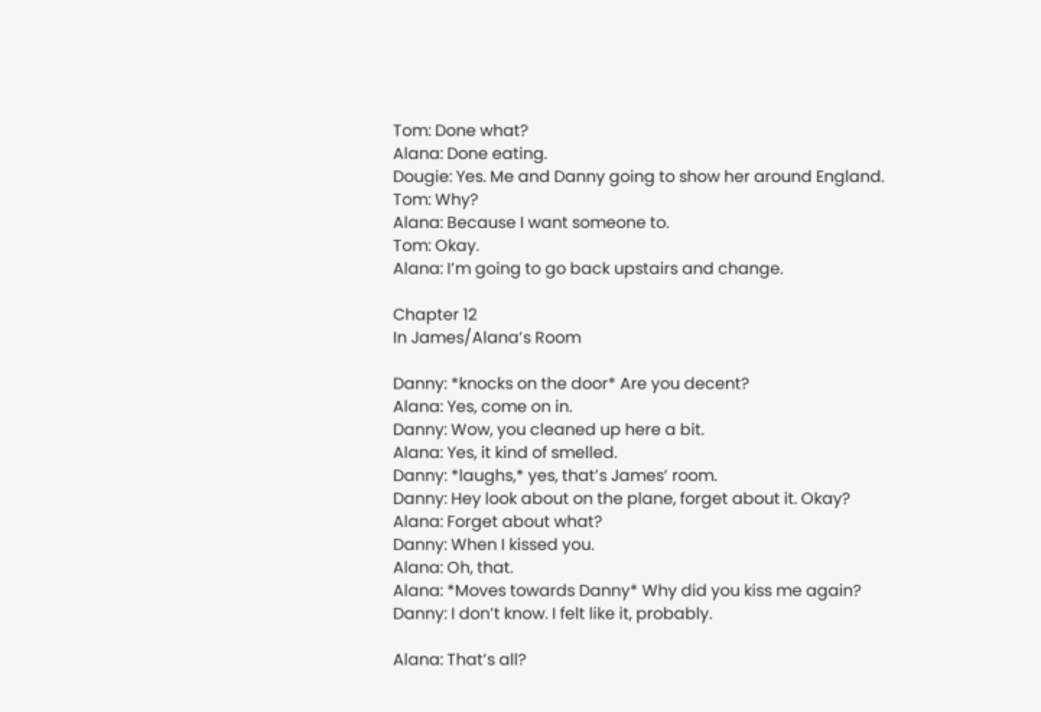Tom: Done what?
Alana: Done eating.
Dougie: Yes. Me and Danny going to show her around England.
Tom: Why?
Alana: Because I want someone to.
Tom: Okay.
Alana: I’m going to go back upstairs and change.

Chapter 12
In James/Alana’s Room

Danny: *knocks on the door* Are you decent?
Alana: Yes, come on in.
Danny: Wow, you cleaned up here a bit.
Alana: Yes, it kind of smelled.
Danny: *laughs,* yes, that’s James’ room.
Danny: Hey look about on the plane, forget about it. Okay?
Alana: Forget about what?
Danny: When I kissed you.
Alana: Oh, that.
Alana: *Moves towards Danny* Why did you kiss me again?
Danny: I don’t know. I felt like it, probably.

Alana: That’s all?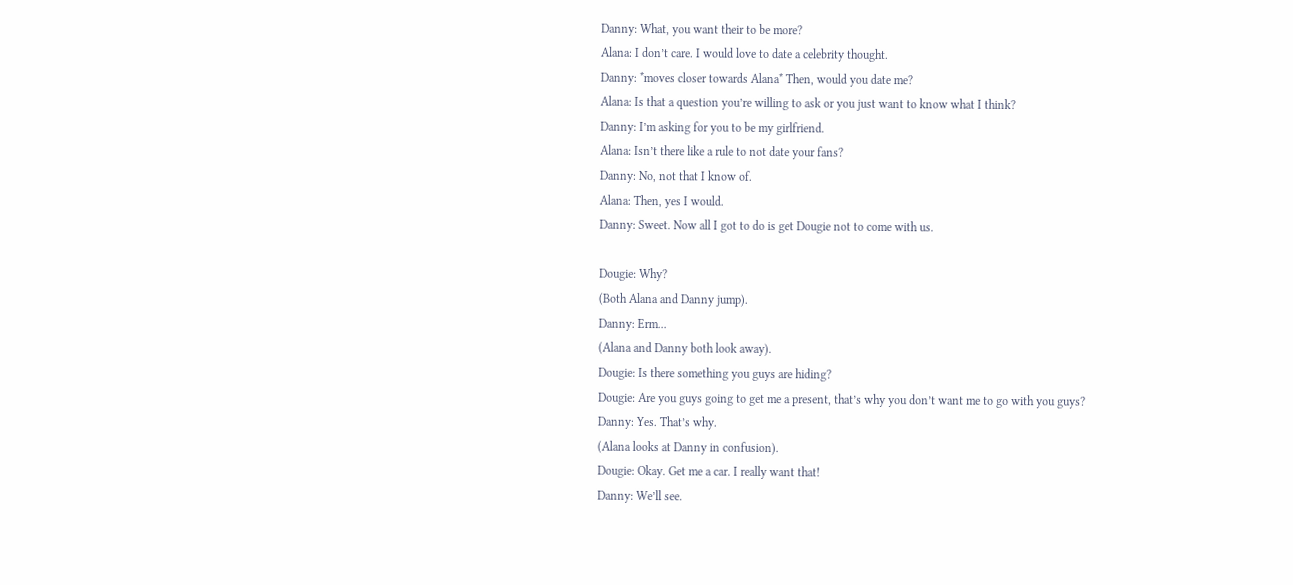Danny: What, you want their to be more?
Alana: I don’t care. I would love to date a celebrity thought.
Danny: *moves closer towards Alana* Then, would you date me?
Alana: Is that a question you’re willing to ask or you just want to know what I think?
Danny: I’m asking for you to be my girlfriend.
Alana: Isn’t there like a rule to not date your fans?
Danny: No, not that I know of.
Alana: Then, yes I would.
Danny: Sweet. Now all I got to do is get Dougie not to come with us.

Dougie: Why?
(Both Alana and Danny jump).
Danny: Erm...
(Alana and Danny both look away).
Dougie: Is there something you guys are hiding?
Dougie: Are you guys going to get me a present, that’s why you don’t want me to go with you guys?
Danny: Yes. That’s why.
(Alana looks at Danny in confusion).
Dougie: Okay. Get me a car. I really want that!
Danny: We’ll see.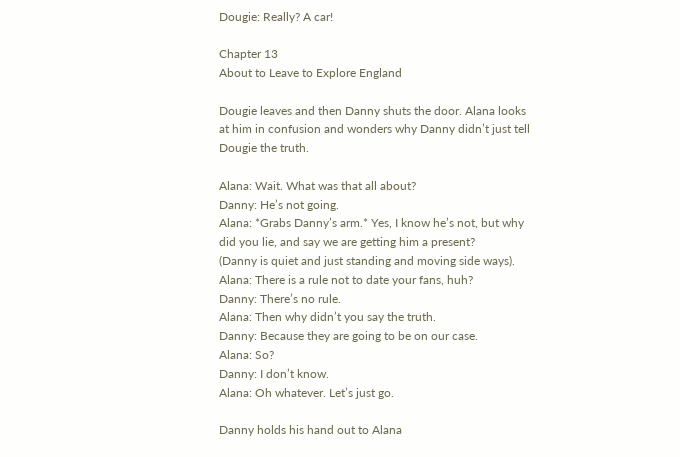Dougie: Really? A car!

Chapter 13
About to Leave to Explore England

Dougie leaves and then Danny shuts the door. Alana looks at him in confusion and wonders why Danny didn’t just tell Dougie the truth.

Alana: Wait. What was that all about?
Danny: He’s not going.
Alana: *Grabs Danny’s arm.* Yes, I know he’s not, but why did you lie, and say we are getting him a present?
(Danny is quiet and just standing and moving side ways).
Alana: There is a rule not to date your fans, huh?
Danny: There’s no rule.
Alana: Then why didn’t you say the truth.
Danny: Because they are going to be on our case.
Alana: So?
Danny: I don’t know.
Alana: Oh whatever. Let’s just go.

Danny holds his hand out to Alana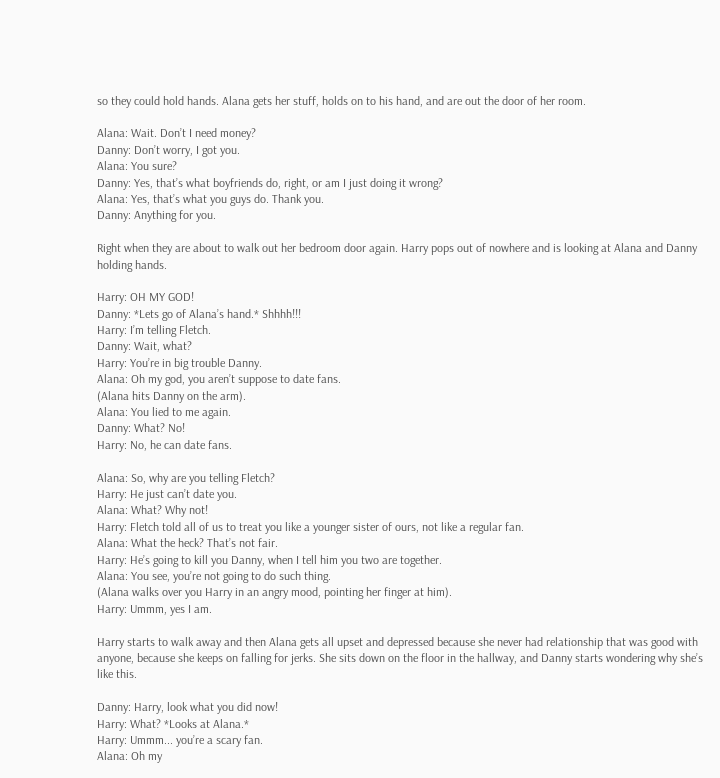so they could hold hands. Alana gets her stuff, holds on to his hand, and are out the door of her room.

Alana: Wait. Don’t I need money?
Danny: Don’t worry, I got you.
Alana: You sure?
Danny: Yes, that’s what boyfriends do, right, or am I just doing it wrong?
Alana: Yes, that’s what you guys do. Thank you.
Danny: Anything for you.

Right when they are about to walk out her bedroom door again. Harry pops out of nowhere and is looking at Alana and Danny holding hands.

Harry: OH MY GOD!
Danny: *Lets go of Alana’s hand.* Shhhh!!!
Harry: I’m telling Fletch.
Danny: Wait, what?
Harry: You’re in big trouble Danny.
Alana: Oh my god, you aren’t suppose to date fans.
(Alana hits Danny on the arm).
Alana: You lied to me again.
Danny: What? No!
Harry: No, he can date fans.

Alana: So, why are you telling Fletch?
Harry: He just can’t date you.
Alana: What? Why not!
Harry: Fletch told all of us to treat you like a younger sister of ours, not like a regular fan.
Alana: What the heck? That’s not fair.
Harry: He’s going to kill you Danny, when I tell him you two are together.
Alana: You see, you’re not going to do such thing.
(Alana walks over you Harry in an angry mood, pointing her finger at him).
Harry: Ummm, yes I am.

Harry starts to walk away and then Alana gets all upset and depressed because she never had relationship that was good with anyone, because she keeps on falling for jerks. She sits down on the floor in the hallway, and Danny starts wondering why she’s like this.

Danny: Harry, look what you did now!
Harry: What? *Looks at Alana.*
Harry: Ummm... you’re a scary fan.
Alana: Oh my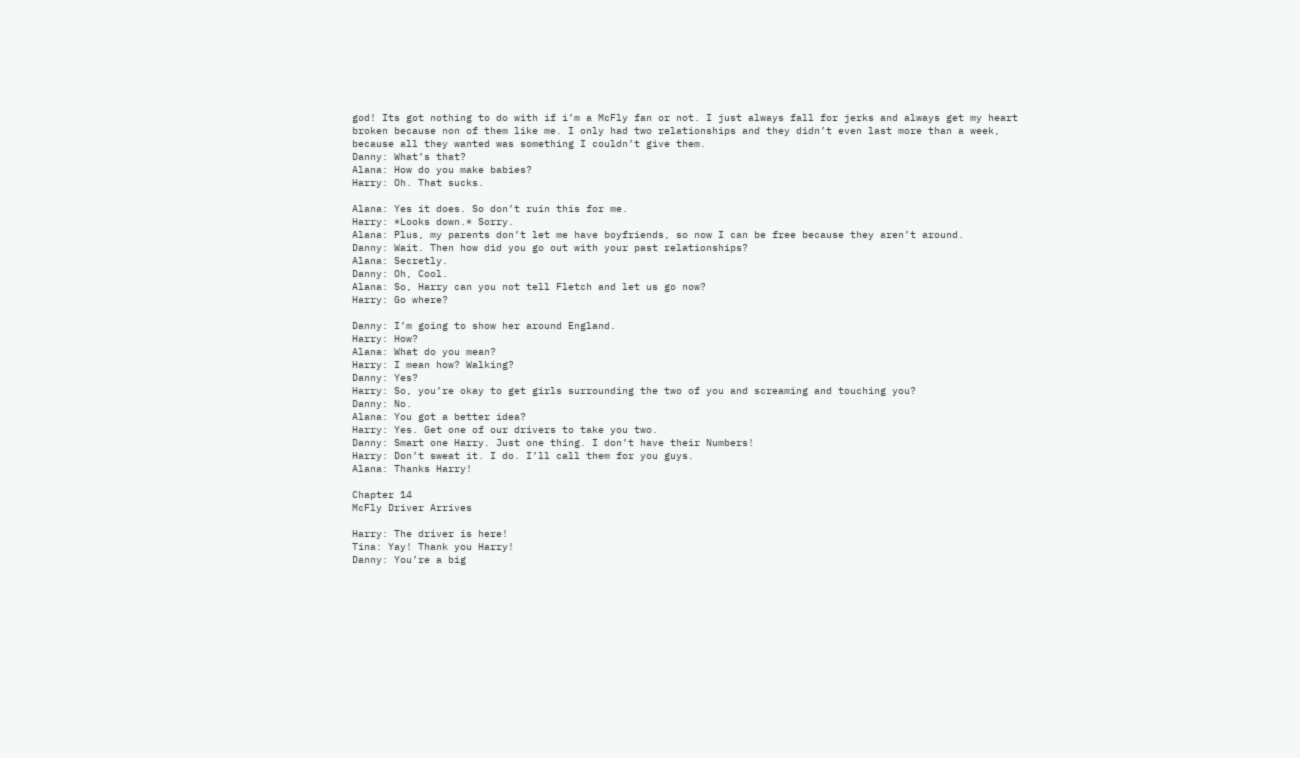god! Its got nothing to do with if i’m a McFly fan or not. I just always fall for jerks and always get my heart broken because non of them like me. I only had two relationships and they didn’t even last more than a week, because all they wanted was something I couldn’t give them.
Danny: What’s that?
Alana: How do you make babies?
Harry: Oh. That sucks.

Alana: Yes it does. So don’t ruin this for me.
Harry: *Looks down.* Sorry.
Alana: Plus, my parents don’t let me have boyfriends, so now I can be free because they aren’t around.
Danny: Wait. Then how did you go out with your past relationships?
Alana: Secretly.
Danny: Oh, Cool.
Alana: So, Harry can you not tell Fletch and let us go now?
Harry: Go where?

Danny: I’m going to show her around England.
Harry: How?
Alana: What do you mean?
Harry: I mean how? Walking?
Danny: Yes?
Harry: So, you’re okay to get girls surrounding the two of you and screaming and touching you?
Danny: No.
Alana: You got a better idea?
Harry: Yes. Get one of our drivers to take you two.
Danny: Smart one Harry. Just one thing. I don’t have their Numbers!
Harry: Don’t sweat it. I do. I’ll call them for you guys.
Alana: Thanks Harry!

Chapter 14
McFly Driver Arrives

Harry: The driver is here!
Tina: Yay! Thank you Harry!
Danny: You’re a big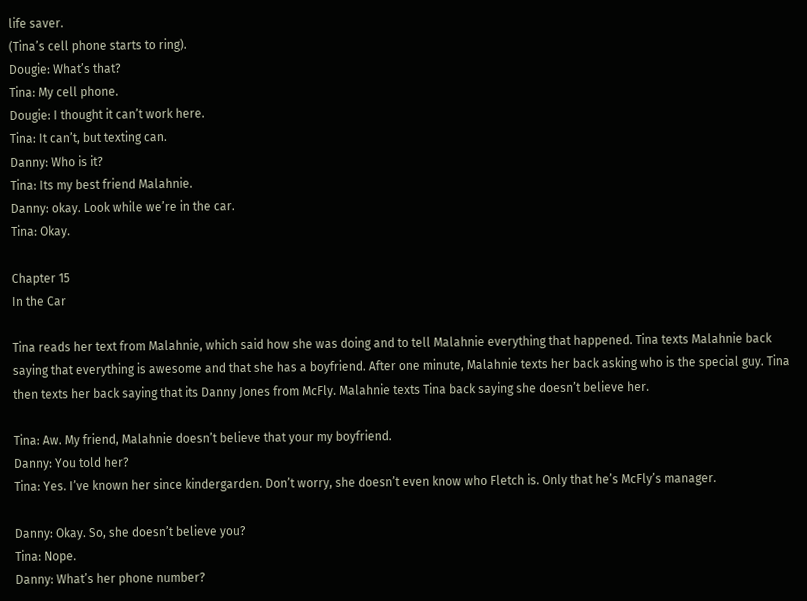life saver.
(Tina’s cell phone starts to ring).
Dougie: What’s that?
Tina: My cell phone.
Dougie: I thought it can’t work here.
Tina: It can’t, but texting can.
Danny: Who is it?
Tina: Its my best friend Malahnie.
Danny: okay. Look while we’re in the car.
Tina: Okay.

Chapter 15
In the Car

Tina reads her text from Malahnie, which said how she was doing and to tell Malahnie everything that happened. Tina texts Malahnie back saying that everything is awesome and that she has a boyfriend. After one minute, Malahnie texts her back asking who is the special guy. Tina then texts her back saying that its Danny Jones from McFly. Malahnie texts Tina back saying she doesn’t believe her.

Tina: Aw. My friend, Malahnie doesn’t believe that your my boyfriend.
Danny: You told her?
Tina: Yes. I’ve known her since kindergarden. Don’t worry, she doesn’t even know who Fletch is. Only that he’s McFly’s manager.

Danny: Okay. So, she doesn’t believe you?
Tina: Nope.
Danny: What’s her phone number?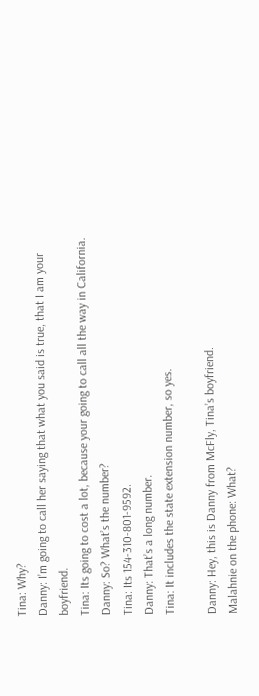Tina: Why?
Danny: I’m going to call her saying that what you said is true, that I am your boyfriend.
Tina: Its going to cost a lot, because your going to call all the way in California.
Danny: So? What’s the number?
Tina: Its 154-310-801-9592.
Danny: That’s a long number.
Tina: It includes the state extension number, so yes.

Danny: Hey, this is Danny from McFly, Tina’s boyfriend.
Malahnie on the phone: What?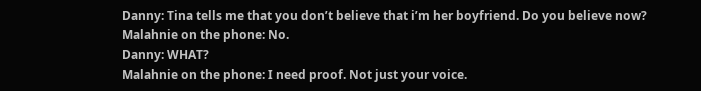Danny: Tina tells me that you don’t believe that i’m her boyfriend. Do you believe now?
Malahnie on the phone: No.
Danny: WHAT?
Malahnie on the phone: I need proof. Not just your voice.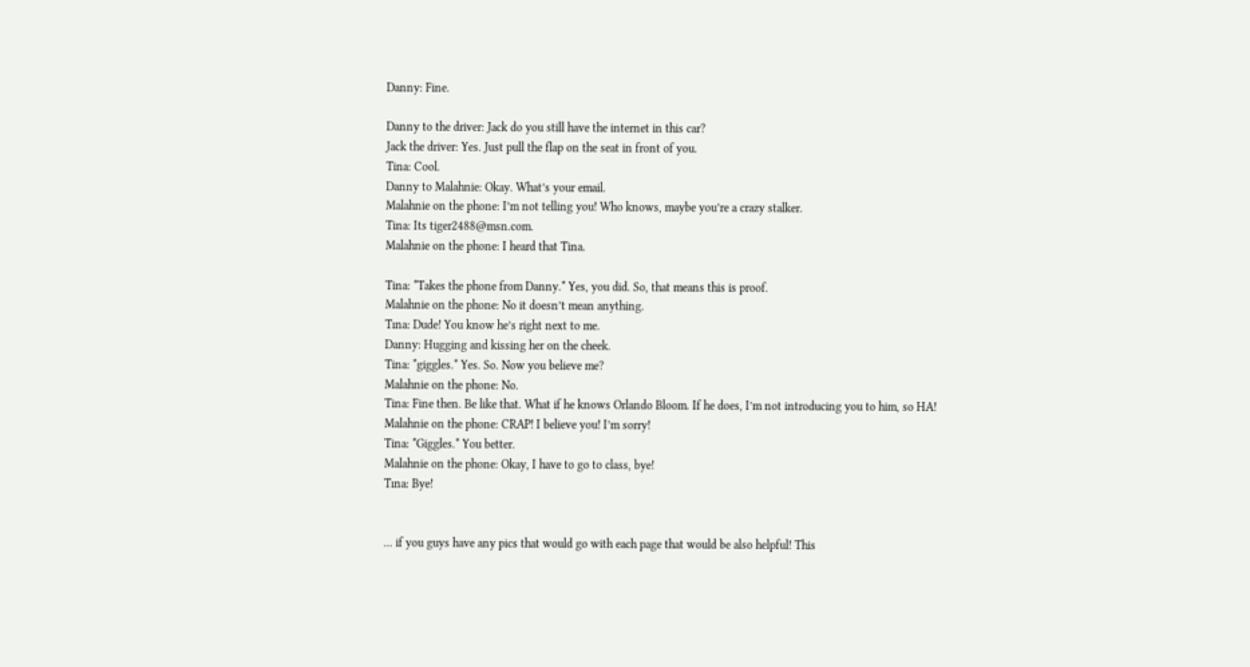Danny: Fine.

Danny to the driver: Jack do you still have the internet in this car?
Jack the driver: Yes. Just pull the flap on the seat in front of you.
Tina: Cool.
Danny to Malahnie: Okay. What’s your email.
Malahnie on the phone: I’m not telling you! Who knows, maybe you’re a crazy stalker.
Tina: Its tiger2488@msn.com.
Malahnie on the phone: I heard that Tina.

Tina: *Takes the phone from Danny.* Yes, you did. So, that means this is proof.
Malahnie on the phone: No it doesn’t mean anything.
Tına: Dude! You know he’s right next to me.
Danny: Hugging and kissing her on the cheek.
Tina: *giggles.* Yes. So. Now you believe me?
Malahnie on the phone: No.
Tina: Fine then. Be like that. What if he knows Orlando Bloom. If he does, I’m not introducing you to him, so HA!
Malahnie on the phone: CRAP! I believe you! I’m sorry!
Tina: *Giggles.* You better.
Malahnie on the phone: Okay, I have to go to class, bye!
Tına: Bye!


... if you guys have any pics that would go with each page that would be also helpful! This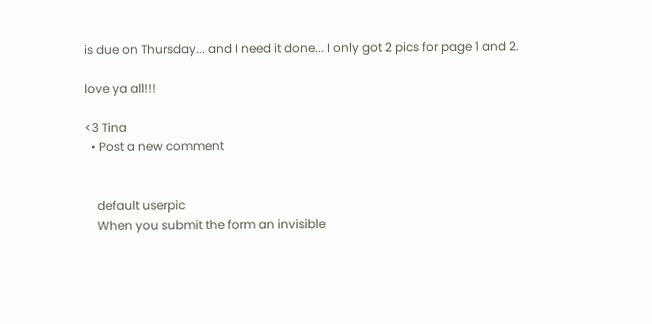is due on Thursday... and I need it done... I only got 2 pics for page 1 and 2.

love ya all!!!

<3 Tina
  • Post a new comment


    default userpic
    When you submit the form an invisible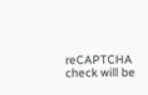reCAPTCHA check will be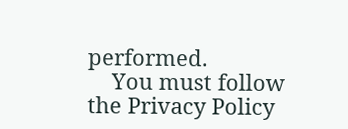performed.
    You must follow the Privacy Policy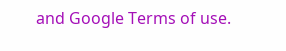and Google Terms of use.